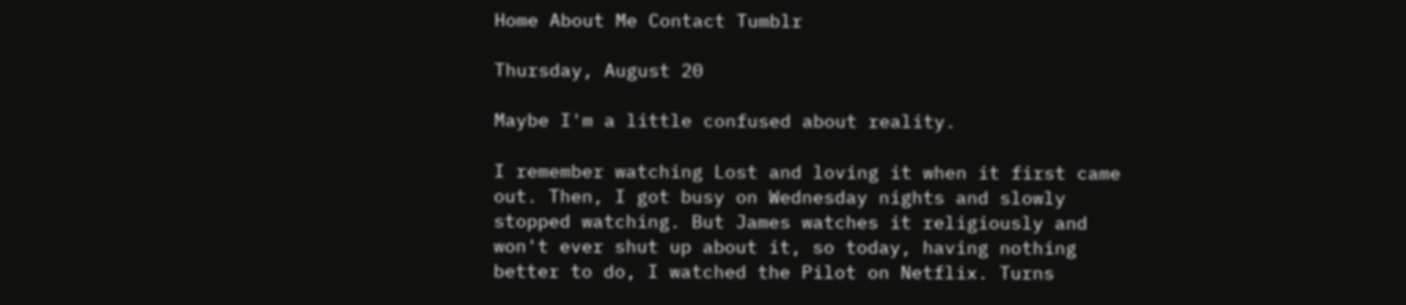Home About Me Contact Tumblr

Thursday, August 20

Maybe I'm a little confused about reality.

I remember watching Lost and loving it when it first came out. Then, I got busy on Wednesday nights and slowly stopped watching. But James watches it religiously and won't ever shut up about it, so today, having nothing better to do, I watched the Pilot on Netflix. Turns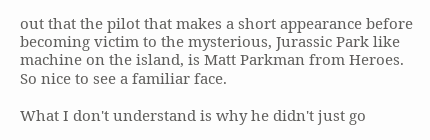out that the pilot that makes a short appearance before becoming victim to the mysterious, Jurassic Park like machine on the island, is Matt Parkman from Heroes. So nice to see a familiar face.

What I don't understand is why he didn't just go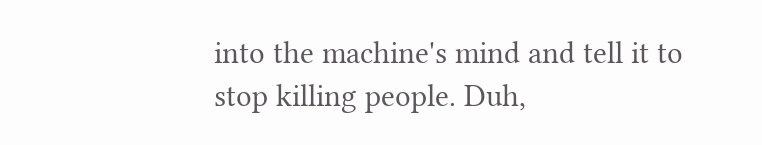into the machine's mind and tell it to stop killing people. Duh,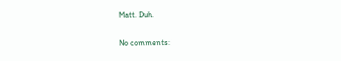Matt. Duh.

No comments: